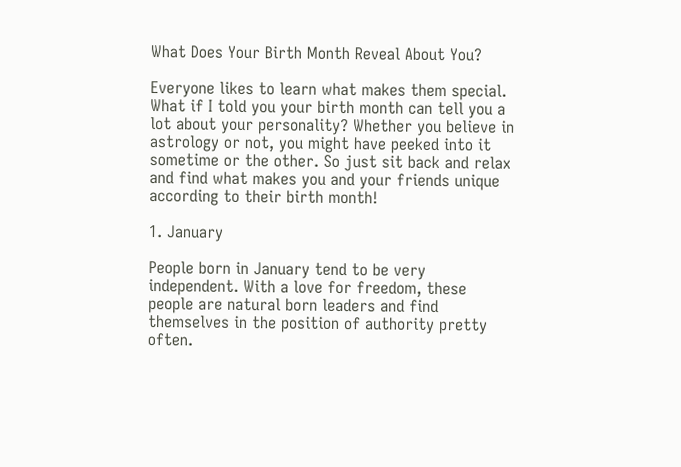What Does Your Birth Month Reveal About You?

Everyone likes to learn what makes them special. What if I told you your birth month can tell you a lot about your personality? Whether you believe in astrology or not, you might have peeked into it sometime or the other. So just sit back and relax and find what makes you and your friends unique according to their birth month!

1. January

People born in January tend to be very independent. With a love for freedom, these people are natural born leaders and find themselves in the position of authority pretty often.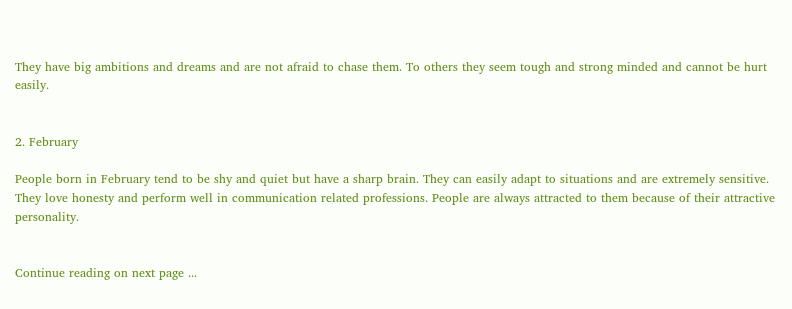They have big ambitions and dreams and are not afraid to chase them. To others they seem tough and strong minded and cannot be hurt easily.


2. February

People born in February tend to be shy and quiet but have a sharp brain. They can easily adapt to situations and are extremely sensitive. They love honesty and perform well in communication related professions. People are always attracted to them because of their attractive personality.


Continue reading on next page ...